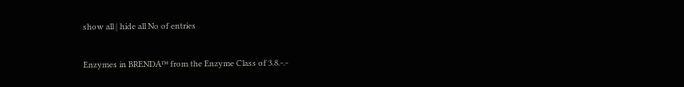show all | hide all No of entries

Enzymes in BRENDA™ from the Enzyme Class of 3.8.-.-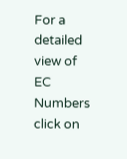For a detailed view of EC Numbers click on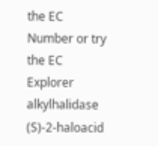the EC Number or try the EC Explorer alkylhalidase (S)-2-haloacid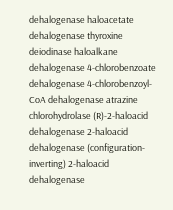dehalogenase haloacetate dehalogenase thyroxine deiodinase haloalkane dehalogenase 4-chlorobenzoate dehalogenase 4-chlorobenzoyl-CoA dehalogenase atrazine chlorohydrolase (R)-2-haloacid dehalogenase 2-haloacid dehalogenase (configuration-inverting) 2-haloacid dehalogenase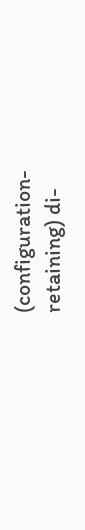(configuration-retaining) di-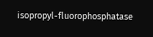isopropyl-fluorophosphatase